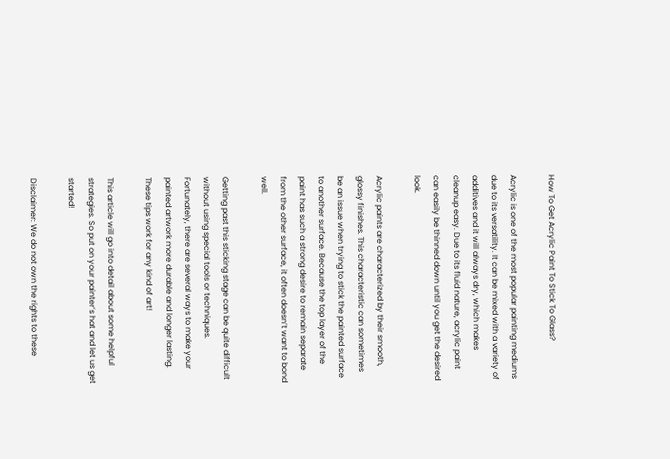How To Get Acrylic Paint To Stick To Glass?

Acrylic is one of the most popular painting mediums due to its versatility. It can be mixed with a variety of additives and it will always dry, which makes cleanup easy. Due to its fluid nature, acrylic paint can easily be thinned down until you get the desired look.

Acrylic paints are characterized by their smooth, glossy finishes. This characteristic can sometimes be an issue when trying to stick the painted surface to another surface. Because the top layer of the paint has such a strong desire to remain separate from the other surface, it often doesn’t want to bond well.

Getting past this sticking stage can be quite difficult without using special tools or techniques. Fortunately, there are several ways to make your painted artwork more durable and longer lasting. These tips work for any kind of art!

This article will go into detail about some helpful strategies. So put on your painter’s hat and let us get started!

Disclaimer: We do not own the rights to these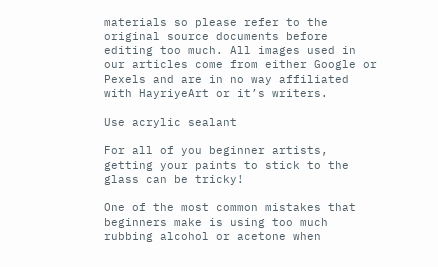materials so please refer to the original source documents before editing too much. All images used in our articles come from either Google or Pexels and are in no way affiliated with HayriyeArt or it’s writers.

Use acrylic sealant

For all of you beginner artists, getting your paints to stick to the glass can be tricky!

One of the most common mistakes that beginners make is using too much rubbing alcohol or acetone when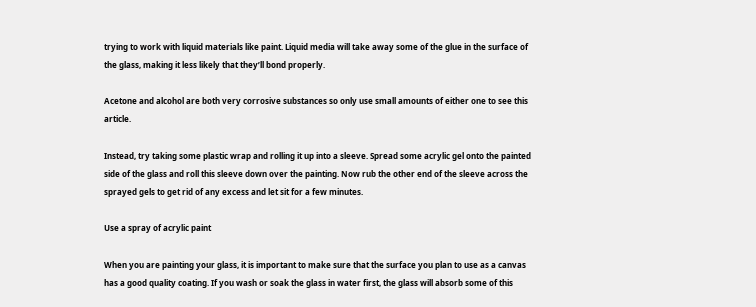trying to work with liquid materials like paint. Liquid media will take away some of the glue in the surface of the glass, making it less likely that they’ll bond properly.

Acetone and alcohol are both very corrosive substances so only use small amounts of either one to see this article.

Instead, try taking some plastic wrap and rolling it up into a sleeve. Spread some acrylic gel onto the painted side of the glass and roll this sleeve down over the painting. Now rub the other end of the sleeve across the sprayed gels to get rid of any excess and let sit for a few minutes.

Use a spray of acrylic paint

When you are painting your glass, it is important to make sure that the surface you plan to use as a canvas has a good quality coating. If you wash or soak the glass in water first, the glass will absorb some of this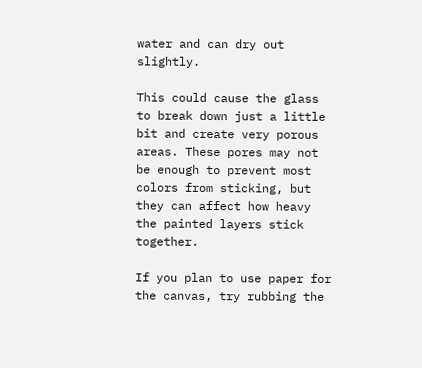water and can dry out slightly.

This could cause the glass to break down just a little bit and create very porous areas. These pores may not be enough to prevent most colors from sticking, but they can affect how heavy the painted layers stick together.

If you plan to use paper for the canvas, try rubbing the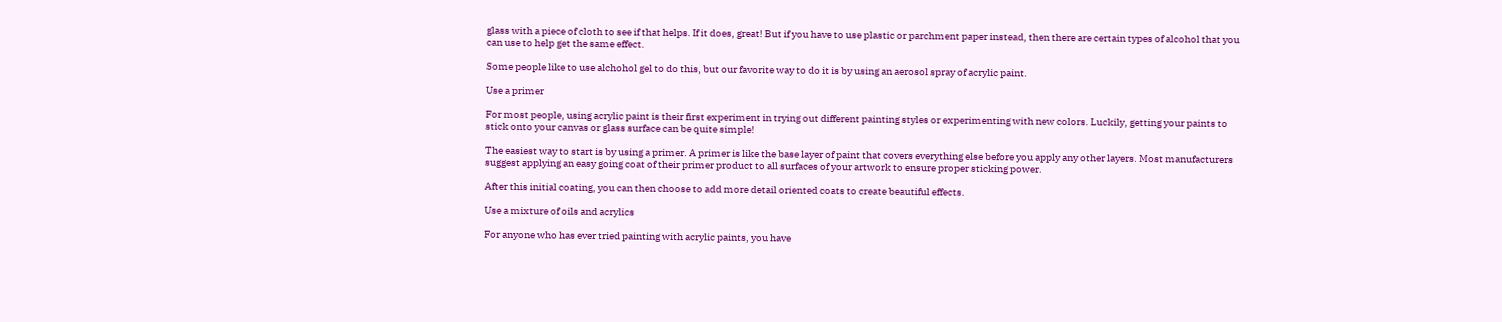glass with a piece of cloth to see if that helps. If it does, great! But if you have to use plastic or parchment paper instead, then there are certain types of alcohol that you can use to help get the same effect.

Some people like to use alchohol gel to do this, but our favorite way to do it is by using an aerosol spray of acrylic paint.

Use a primer

For most people, using acrylic paint is their first experiment in trying out different painting styles or experimenting with new colors. Luckily, getting your paints to stick onto your canvas or glass surface can be quite simple!

The easiest way to start is by using a primer. A primer is like the base layer of paint that covers everything else before you apply any other layers. Most manufacturers suggest applying an easy going coat of their primer product to all surfaces of your artwork to ensure proper sticking power.

After this initial coating, you can then choose to add more detail oriented coats to create beautiful effects.

Use a mixture of oils and acrylics

For anyone who has ever tried painting with acrylic paints, you have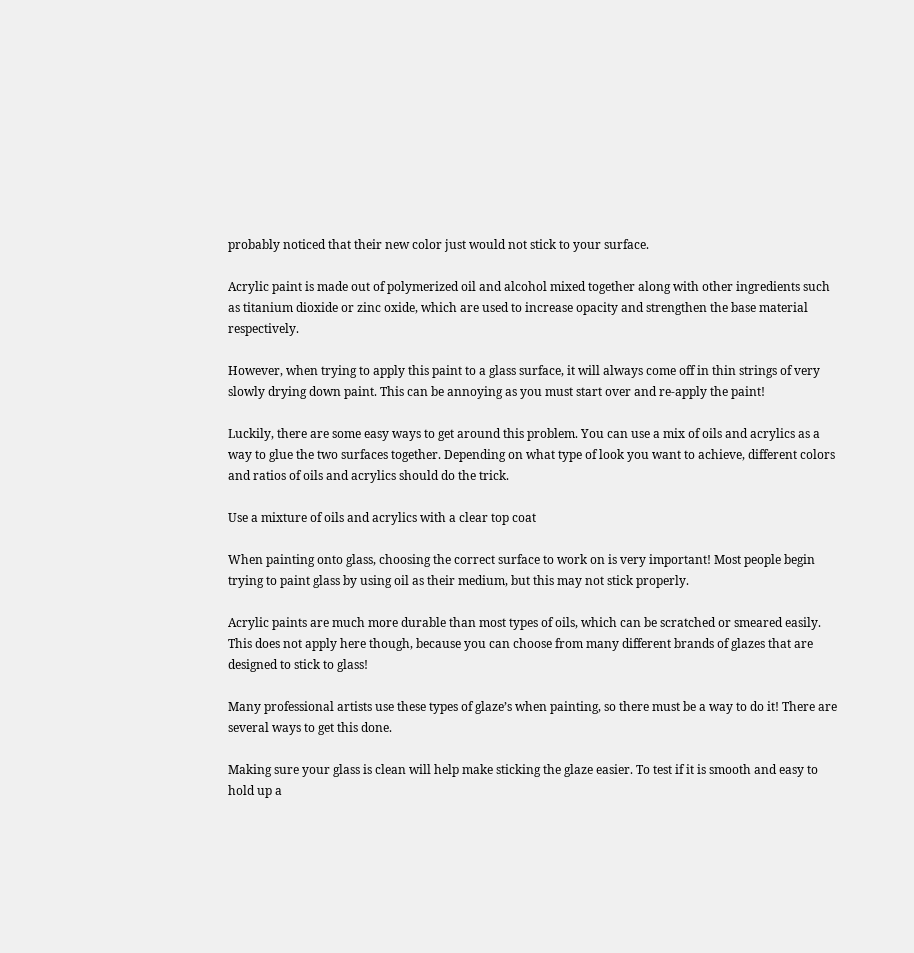probably noticed that their new color just would not stick to your surface.

Acrylic paint is made out of polymerized oil and alcohol mixed together along with other ingredients such as titanium dioxide or zinc oxide, which are used to increase opacity and strengthen the base material respectively.

However, when trying to apply this paint to a glass surface, it will always come off in thin strings of very slowly drying down paint. This can be annoying as you must start over and re-apply the paint!

Luckily, there are some easy ways to get around this problem. You can use a mix of oils and acrylics as a way to glue the two surfaces together. Depending on what type of look you want to achieve, different colors and ratios of oils and acrylics should do the trick.

Use a mixture of oils and acrylics with a clear top coat

When painting onto glass, choosing the correct surface to work on is very important! Most people begin trying to paint glass by using oil as their medium, but this may not stick properly.

Acrylic paints are much more durable than most types of oils, which can be scratched or smeared easily. This does not apply here though, because you can choose from many different brands of glazes that are designed to stick to glass!

Many professional artists use these types of glaze’s when painting, so there must be a way to do it! There are several ways to get this done.

Making sure your glass is clean will help make sticking the glaze easier. To test if it is smooth and easy to hold up a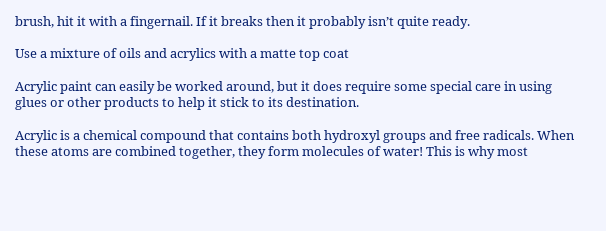brush, hit it with a fingernail. If it breaks then it probably isn’t quite ready.

Use a mixture of oils and acrylics with a matte top coat

Acrylic paint can easily be worked around, but it does require some special care in using glues or other products to help it stick to its destination.

Acrylic is a chemical compound that contains both hydroxyl groups and free radicals. When these atoms are combined together, they form molecules of water! This is why most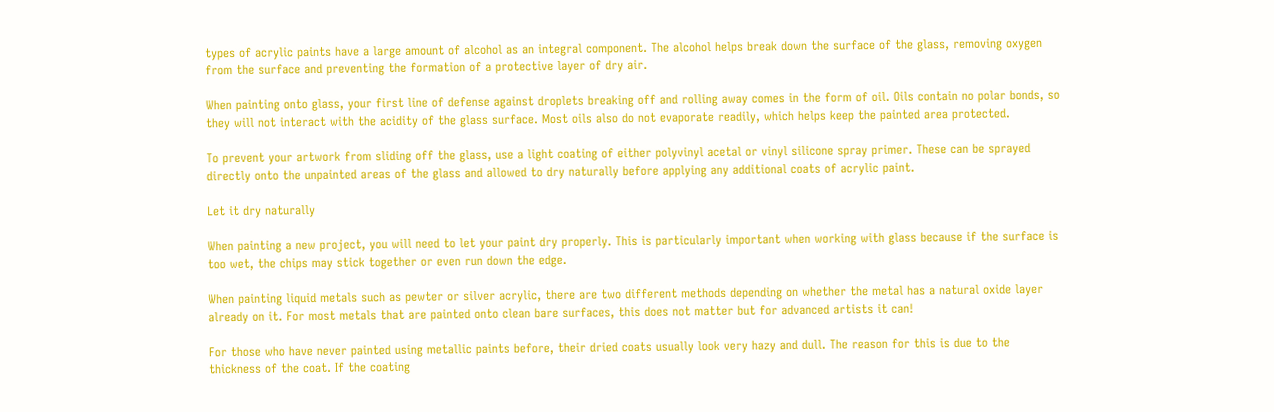types of acrylic paints have a large amount of alcohol as an integral component. The alcohol helps break down the surface of the glass, removing oxygen from the surface and preventing the formation of a protective layer of dry air.

When painting onto glass, your first line of defense against droplets breaking off and rolling away comes in the form of oil. Oils contain no polar bonds, so they will not interact with the acidity of the glass surface. Most oils also do not evaporate readily, which helps keep the painted area protected.

To prevent your artwork from sliding off the glass, use a light coating of either polyvinyl acetal or vinyl silicone spray primer. These can be sprayed directly onto the unpainted areas of the glass and allowed to dry naturally before applying any additional coats of acrylic paint.

Let it dry naturally

When painting a new project, you will need to let your paint dry properly. This is particularly important when working with glass because if the surface is too wet, the chips may stick together or even run down the edge.

When painting liquid metals such as pewter or silver acrylic, there are two different methods depending on whether the metal has a natural oxide layer already on it. For most metals that are painted onto clean bare surfaces, this does not matter but for advanced artists it can!

For those who have never painted using metallic paints before, their dried coats usually look very hazy and dull. The reason for this is due to the thickness of the coat. If the coating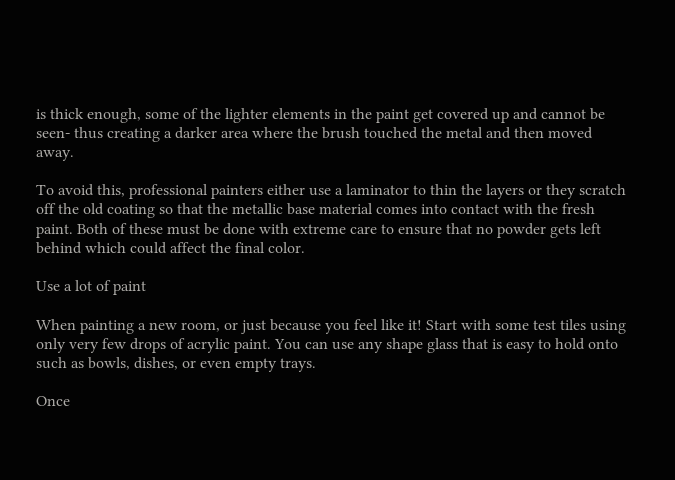is thick enough, some of the lighter elements in the paint get covered up and cannot be seen- thus creating a darker area where the brush touched the metal and then moved away.

To avoid this, professional painters either use a laminator to thin the layers or they scratch off the old coating so that the metallic base material comes into contact with the fresh paint. Both of these must be done with extreme care to ensure that no powder gets left behind which could affect the final color.

Use a lot of paint

When painting a new room, or just because you feel like it! Start with some test tiles using only very few drops of acrylic paint. You can use any shape glass that is easy to hold onto such as bowls, dishes, or even empty trays.

Once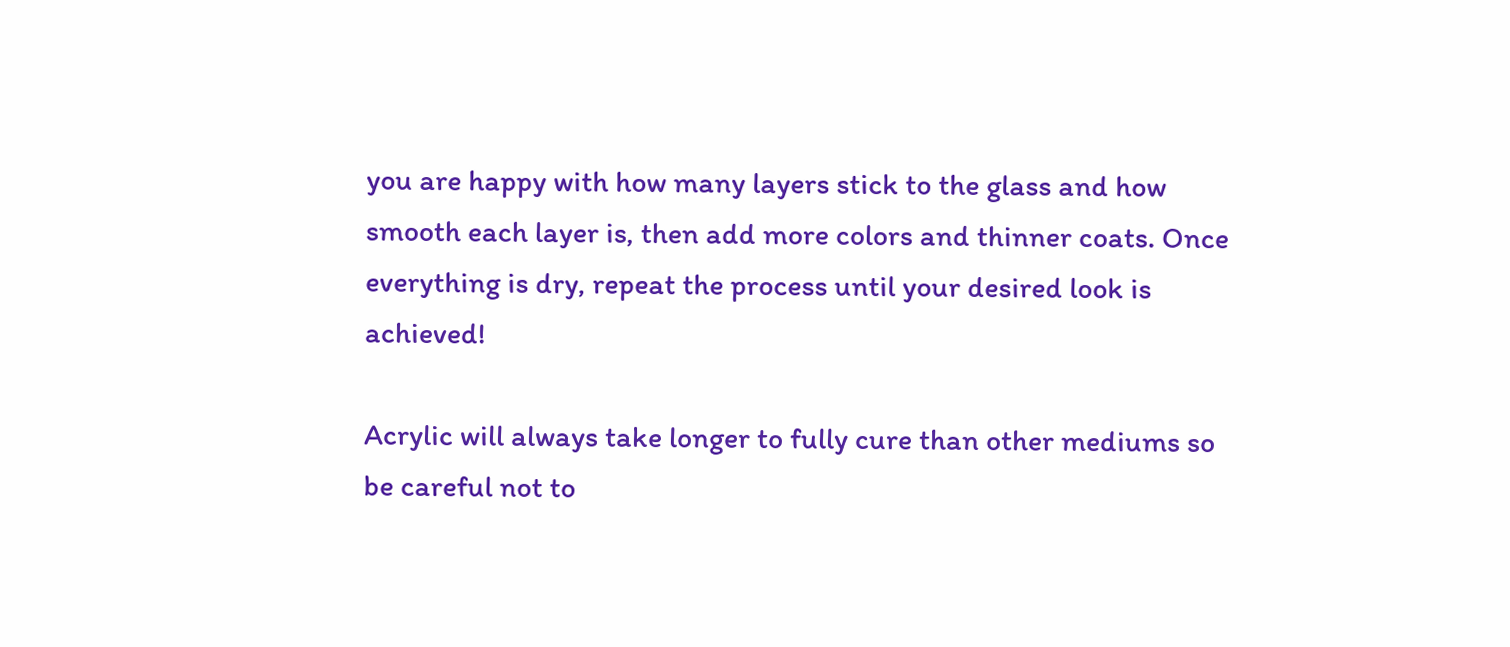you are happy with how many layers stick to the glass and how smooth each layer is, then add more colors and thinner coats. Once everything is dry, repeat the process until your desired look is achieved!

Acrylic will always take longer to fully cure than other mediums so be careful not to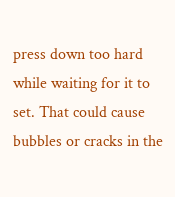press down too hard while waiting for it to set. That could cause bubbles or cracks in the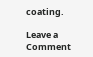coating.

Leave a Comment